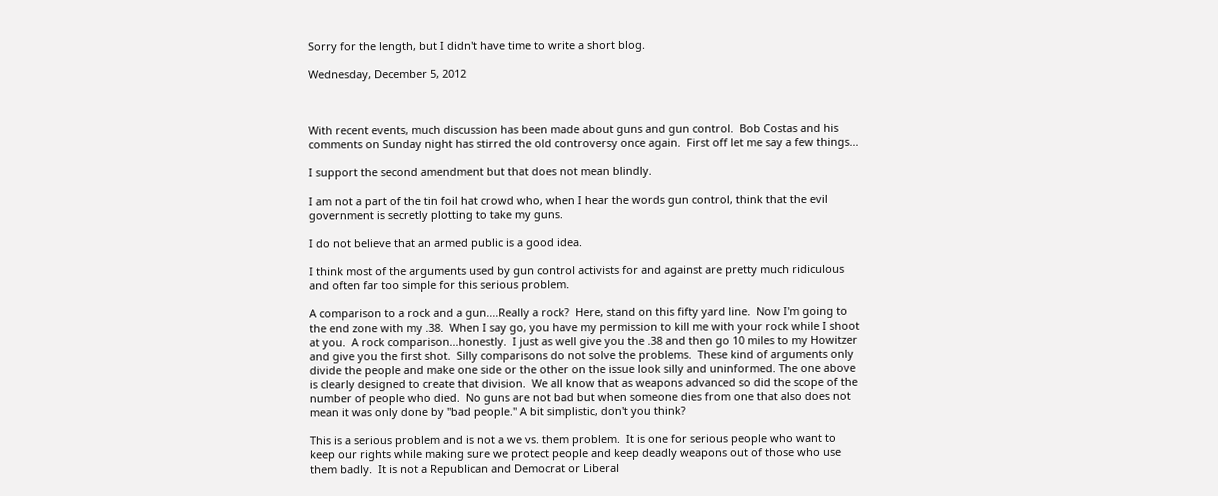Sorry for the length, but I didn't have time to write a short blog.

Wednesday, December 5, 2012



With recent events, much discussion has been made about guns and gun control.  Bob Costas and his comments on Sunday night has stirred the old controversy once again.  First off let me say a few things...

I support the second amendment but that does not mean blindly.

I am not a part of the tin foil hat crowd who, when I hear the words gun control, think that the evil government is secretly plotting to take my guns.

I do not believe that an armed public is a good idea.

I think most of the arguments used by gun control activists for and against are pretty much ridiculous and often far too simple for this serious problem.

A comparison to a rock and a gun....Really a rock?  Here, stand on this fifty yard line.  Now I'm going to the end zone with my .38.  When I say go, you have my permission to kill me with your rock while I shoot at you.  A rock comparison...honestly.  I just as well give you the .38 and then go 10 miles to my Howitzer and give you the first shot.  Silly comparisons do not solve the problems.  These kind of arguments only divide the people and make one side or the other on the issue look silly and uninformed. The one above is clearly designed to create that division.  We all know that as weapons advanced so did the scope of the number of people who died.  No guns are not bad but when someone dies from one that also does not mean it was only done by "bad people." A bit simplistic, don't you think?

This is a serious problem and is not a we vs. them problem.  It is one for serious people who want to keep our rights while making sure we protect people and keep deadly weapons out of those who use them badly.  It is not a Republican and Democrat or Liberal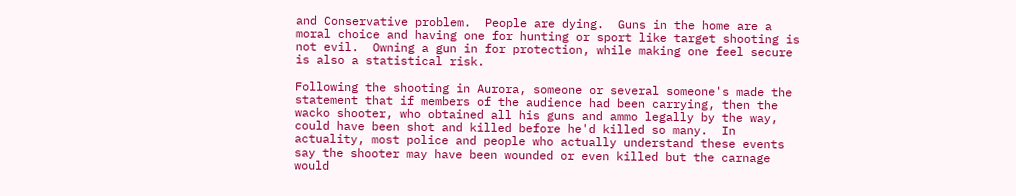and Conservative problem.  People are dying.  Guns in the home are a moral choice and having one for hunting or sport like target shooting is not evil.  Owning a gun in for protection, while making one feel secure  is also a statistical risk.

Following the shooting in Aurora, someone or several someone's made the statement that if members of the audience had been carrying, then the wacko shooter, who obtained all his guns and ammo legally by the way, could have been shot and killed before he'd killed so many.  In actuality, most police and people who actually understand these events say the shooter may have been wounded or even killed but the carnage would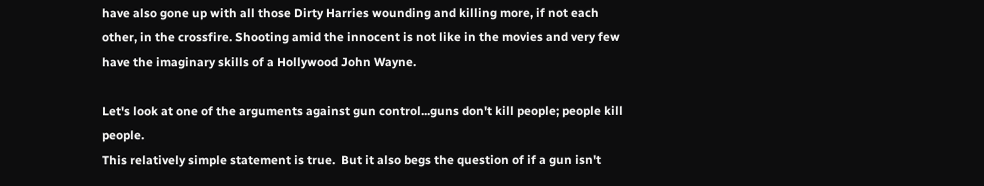have also gone up with all those Dirty Harries wounding and killing more, if not each other, in the crossfire. Shooting amid the innocent is not like in the movies and very few have the imaginary skills of a Hollywood John Wayne.

Let's look at one of the arguments against gun control...guns don't kill people; people kill people.
This relatively simple statement is true.  But it also begs the question of if a gun isn't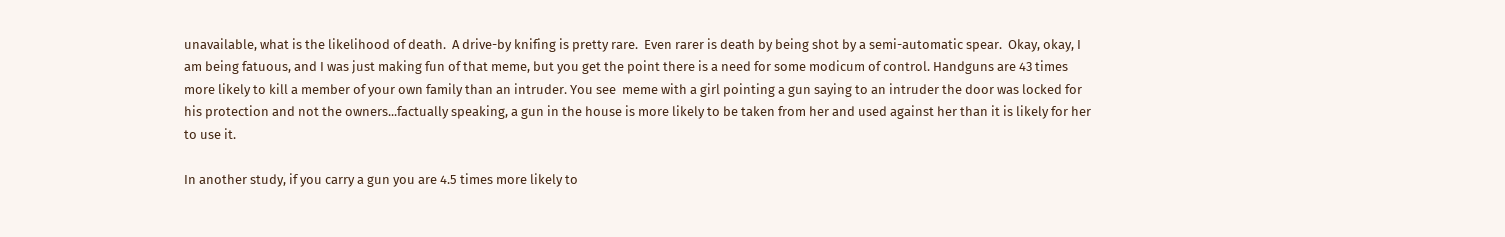unavailable, what is the likelihood of death.  A drive-by knifing is pretty rare.  Even rarer is death by being shot by a semi-automatic spear.  Okay, okay, I am being fatuous, and I was just making fun of that meme, but you get the point there is a need for some modicum of control. Handguns are 43 times more likely to kill a member of your own family than an intruder. You see  meme with a girl pointing a gun saying to an intruder the door was locked for his protection and not the owners...factually speaking, a gun in the house is more likely to be taken from her and used against her than it is likely for her to use it.

In another study, if you carry a gun you are 4.5 times more likely to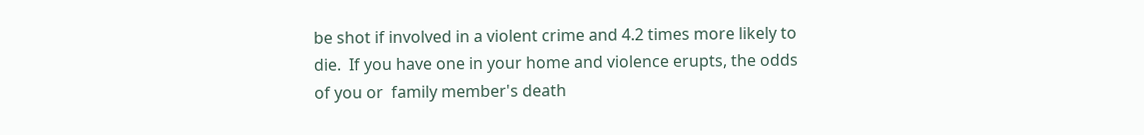be shot if involved in a violent crime and 4.2 times more likely to die.  If you have one in your home and violence erupts, the odds of you or  family member's death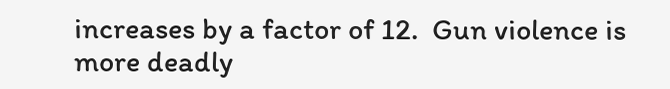increases by a factor of 12.  Gun violence is more deadly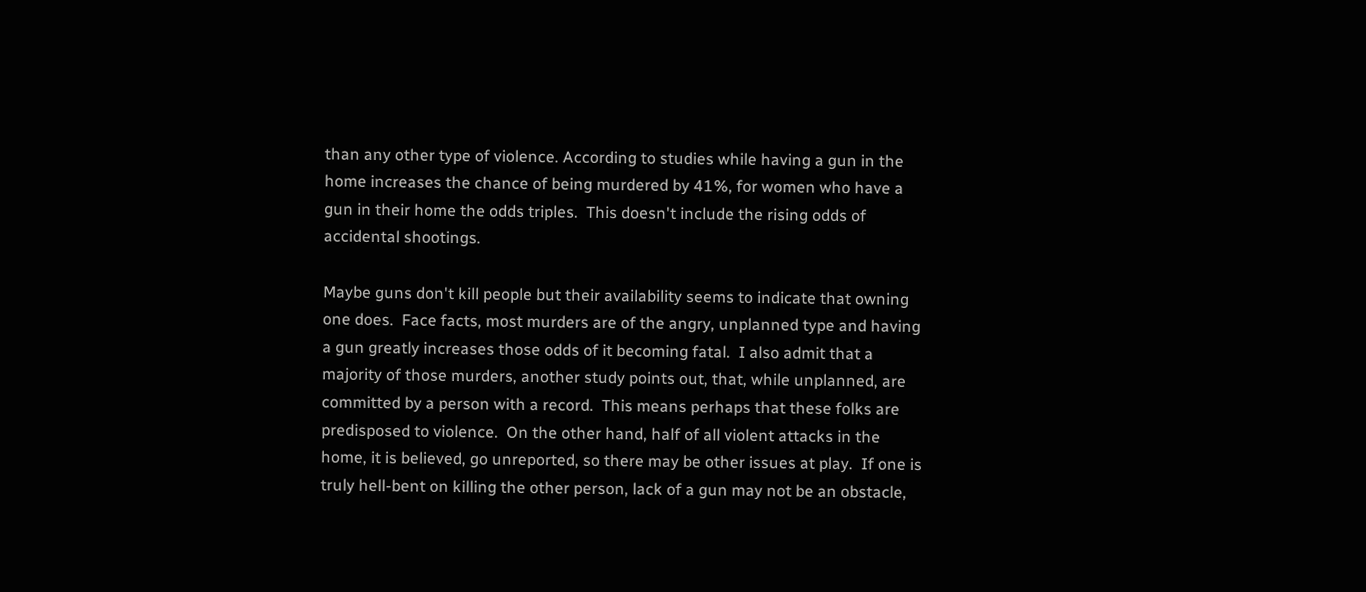than any other type of violence. According to studies while having a gun in the home increases the chance of being murdered by 41%, for women who have a gun in their home the odds triples.  This doesn't include the rising odds of accidental shootings.

Maybe guns don't kill people but their availability seems to indicate that owning one does.  Face facts, most murders are of the angry, unplanned type and having a gun greatly increases those odds of it becoming fatal.  I also admit that a majority of those murders, another study points out, that, while unplanned, are committed by a person with a record.  This means perhaps that these folks are predisposed to violence.  On the other hand, half of all violent attacks in the home, it is believed, go unreported, so there may be other issues at play.  If one is truly hell-bent on killing the other person, lack of a gun may not be an obstacle,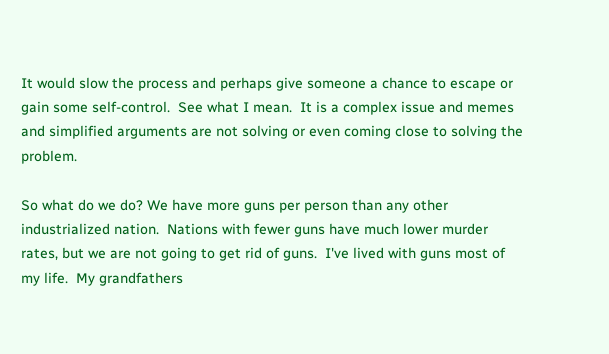It would slow the process and perhaps give someone a chance to escape or gain some self-control.  See what I mean.  It is a complex issue and memes and simplified arguments are not solving or even coming close to solving the problem.

So what do we do? We have more guns per person than any other industrialized nation.  Nations with fewer guns have much lower murder rates, but we are not going to get rid of guns.  I've lived with guns most of my life.  My grandfathers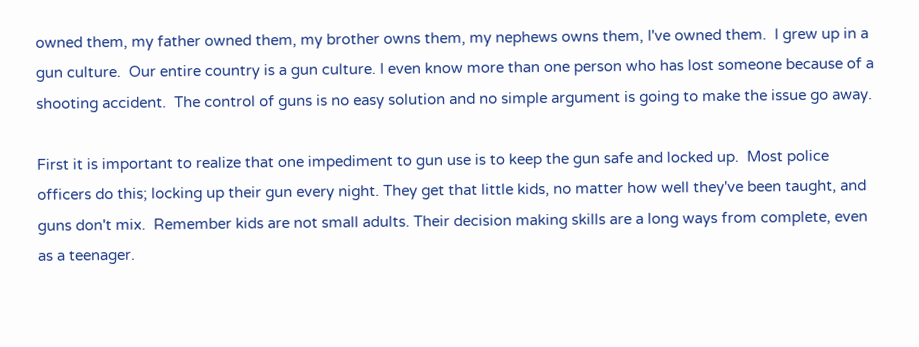owned them, my father owned them, my brother owns them, my nephews owns them, I've owned them.  I grew up in a gun culture.  Our entire country is a gun culture. I even know more than one person who has lost someone because of a shooting accident.  The control of guns is no easy solution and no simple argument is going to make the issue go away.

First it is important to realize that one impediment to gun use is to keep the gun safe and locked up.  Most police officers do this; locking up their gun every night. They get that little kids, no matter how well they've been taught, and guns don't mix.  Remember kids are not small adults. Their decision making skills are a long ways from complete, even as a teenager.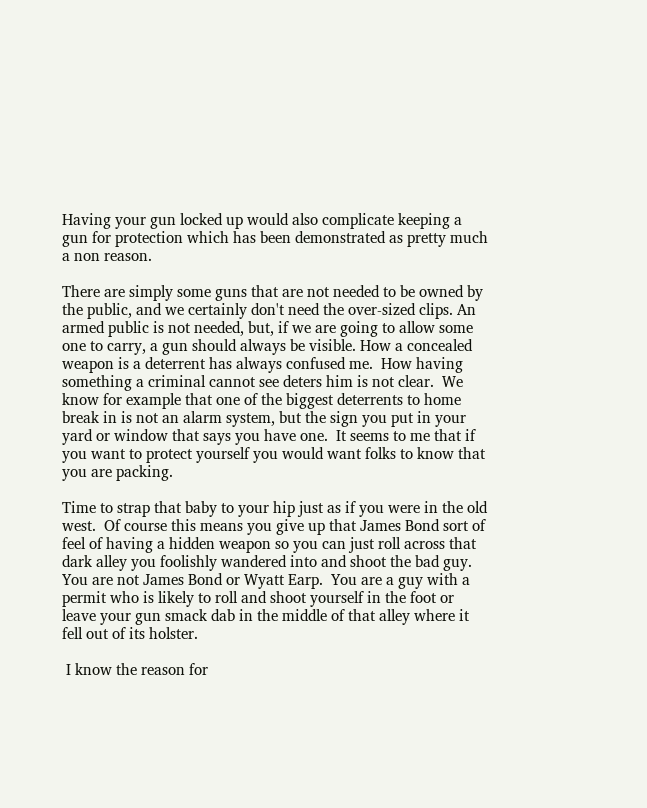Having your gun locked up would also complicate keeping a gun for protection which has been demonstrated as pretty much a non reason.

There are simply some guns that are not needed to be owned by the public, and we certainly don't need the over-sized clips. An armed public is not needed, but, if we are going to allow some one to carry, a gun should always be visible. How a concealed weapon is a deterrent has always confused me.  How having something a criminal cannot see deters him is not clear.  We know for example that one of the biggest deterrents to home break in is not an alarm system, but the sign you put in your yard or window that says you have one.  It seems to me that if you want to protect yourself you would want folks to know that you are packing.

Time to strap that baby to your hip just as if you were in the old west.  Of course this means you give up that James Bond sort of feel of having a hidden weapon so you can just roll across that dark alley you foolishly wandered into and shoot the bad guy.  You are not James Bond or Wyatt Earp.  You are a guy with a permit who is likely to roll and shoot yourself in the foot or leave your gun smack dab in the middle of that alley where it fell out of its holster.

 I know the reason for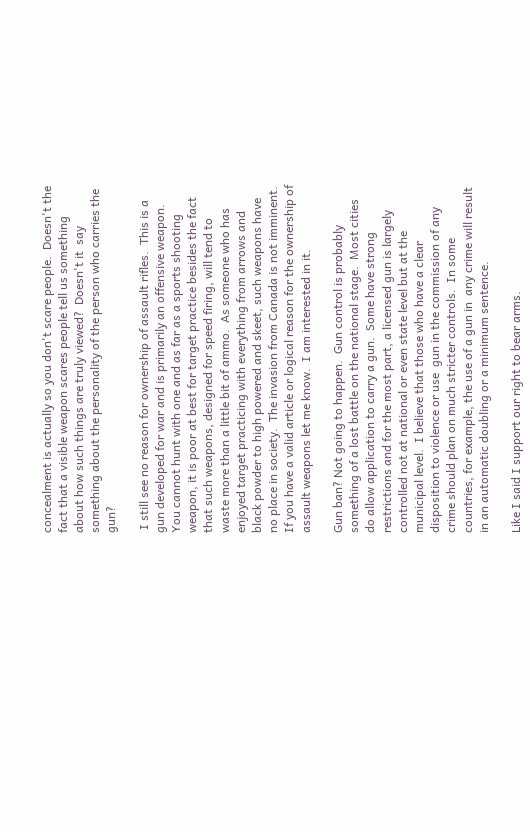concealment is actually so you don't scare people.  Doesn't the fact that a visible weapon scares people tell us something about how such things are truly viewed?  Doesn't it  say something about the personality of the person who carries the gun?

 I still see no reason for ownership of assault rifles.  This is a gun developed for war and is primarily an offensive weapon.  You cannot hunt with one and as far as a sports shooting weapon, it is poor at best for target practice besides the fact that such weapons, designed for speed firing, will tend to waste more than a little bit of ammo.  As someone who has  enjoyed target practicing with everything from arrows and black powder to high powered and skeet, such weapons have no place in society.  The invasion from Canada is not imminent. If you have a valid article or logical reason for the ownership of assault weapons let me know.  I am interested in it.

Gun ban? Not going to happen.  Gun control is probably something of a lost battle on the national stage.  Most cities do allow application to carry a gun.  Some have strong restrictions and for the most part, a licensed gun is largely controlled not at national or even state level but at the municipal level.  I believe that those who have a clear disposition to violence or use  gun in the commission of any crime should plan on much stricter controls.  In some countries, for example, the use of a gun in  any crime will result in an automatic doubling or a minimum sentence.

Like I said I support our right to bear arms.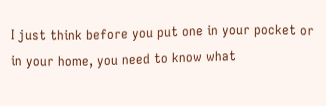I just think before you put one in your pocket or in your home, you need to know what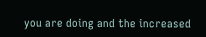you are doing and the increased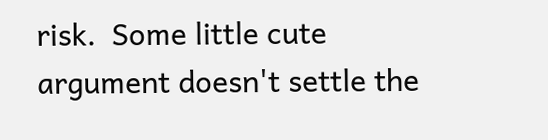risk.  Some little cute argument doesn't settle the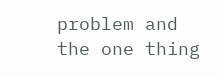problem and the one thing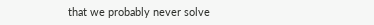that we probably never solve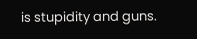is stupidity and guns.